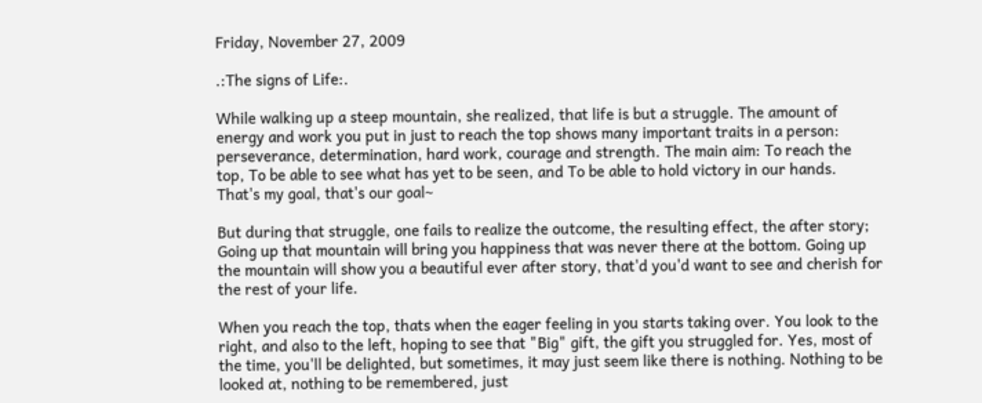Friday, November 27, 2009

.:The signs of Life:.

While walking up a steep mountain, she realized, that life is but a struggle. The amount of energy and work you put in just to reach the top shows many important traits in a person: perseverance, determination, hard work, courage and strength. The main aim: To reach the top, To be able to see what has yet to be seen, and To be able to hold victory in our hands. That's my goal, that's our goal~

But during that struggle, one fails to realize the outcome, the resulting effect, the after story; Going up that mountain will bring you happiness that was never there at the bottom. Going up the mountain will show you a beautiful ever after story, that'd you'd want to see and cherish for the rest of your life.

When you reach the top, thats when the eager feeling in you starts taking over. You look to the right, and also to the left, hoping to see that "Big" gift, the gift you struggled for. Yes, most of the time, you'll be delighted, but sometimes, it may just seem like there is nothing. Nothing to be looked at, nothing to be remembered, just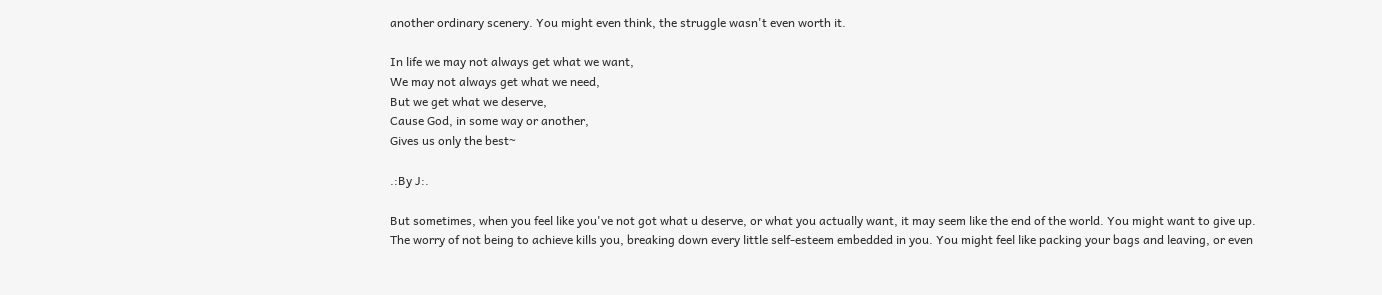another ordinary scenery. You might even think, the struggle wasn't even worth it.

In life we may not always get what we want,
We may not always get what we need,
But we get what we deserve,
Cause God, in some way or another,
Gives us only the best~

.:By J:.

But sometimes, when you feel like you've not got what u deserve, or what you actually want, it may seem like the end of the world. You might want to give up. The worry of not being to achieve kills you, breaking down every little self-esteem embedded in you. You might feel like packing your bags and leaving, or even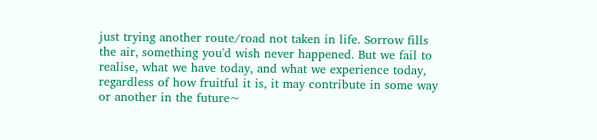just trying another route/road not taken in life. Sorrow fills the air, something you'd wish never happened. But we fail to realise, what we have today, and what we experience today, regardless of how fruitful it is, it may contribute in some way or another in the future~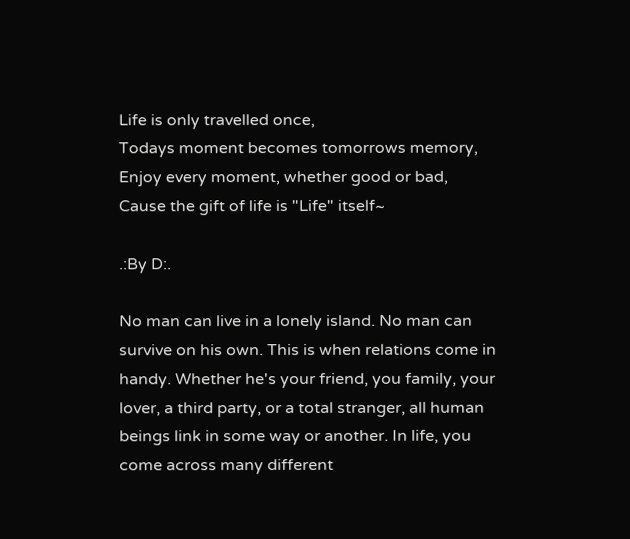Life is only travelled once,
Todays moment becomes tomorrows memory,
Enjoy every moment, whether good or bad,
Cause the gift of life is "Life" itself~

.:By D:.

No man can live in a lonely island. No man can survive on his own. This is when relations come in handy. Whether he's your friend, you family, your lover, a third party, or a total stranger, all human beings link in some way or another. In life, you come across many different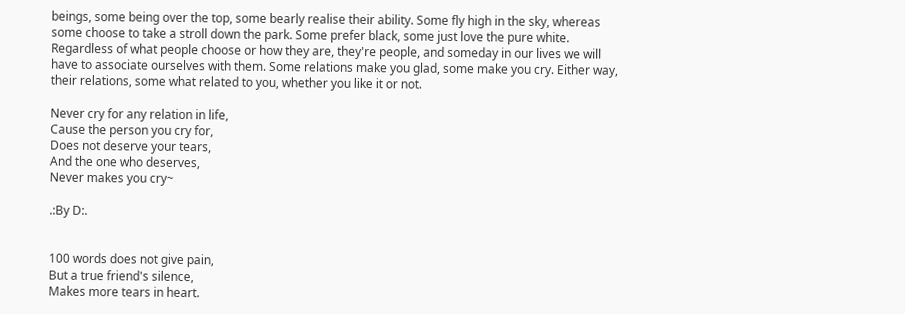beings, some being over the top, some bearly realise their ability. Some fly high in the sky, whereas some choose to take a stroll down the park. Some prefer black, some just love the pure white. Regardless of what people choose or how they are, they're people, and someday in our lives we will have to associate ourselves with them. Some relations make you glad, some make you cry. Either way, their relations, some what related to you, whether you like it or not.

Never cry for any relation in life,
Cause the person you cry for,
Does not deserve your tears,
And the one who deserves,
Never makes you cry~

.:By D:.


100 words does not give pain,
But a true friend's silence,
Makes more tears in heart.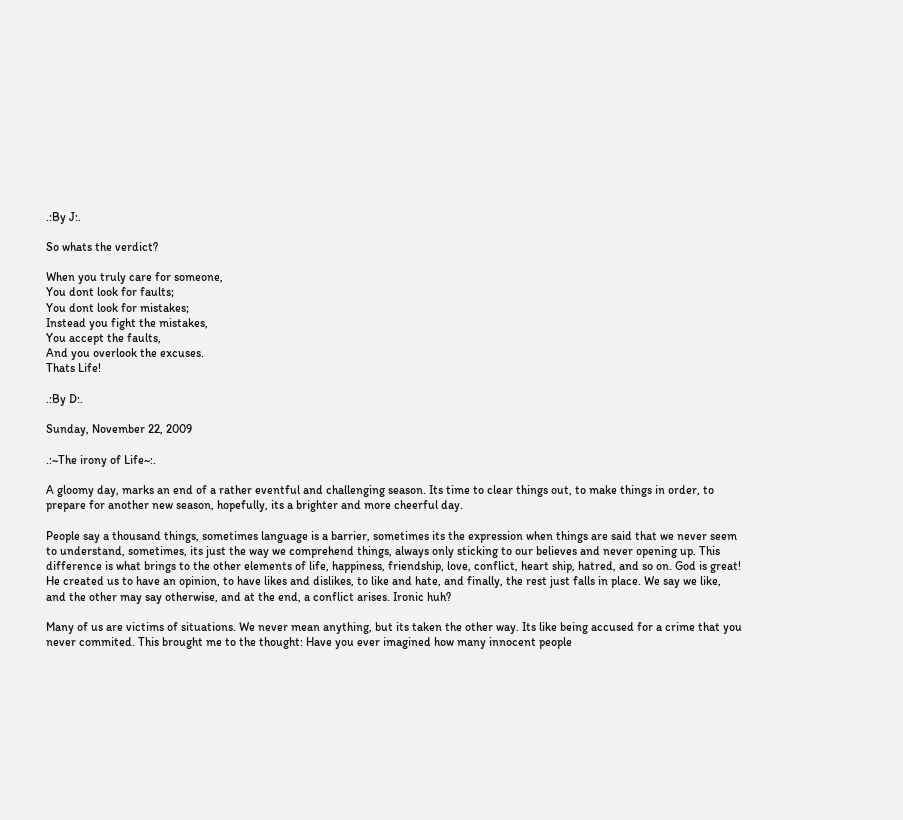.:By J:.

So whats the verdict?

When you truly care for someone,
You dont look for faults;
You dont look for mistakes;
Instead you fight the mistakes,
You accept the faults,
And you overlook the excuses.
Thats Life!

.:By D:.

Sunday, November 22, 2009

.:~The irony of Life~:.

A gloomy day, marks an end of a rather eventful and challenging season. Its time to clear things out, to make things in order, to prepare for another new season, hopefully, its a brighter and more cheerful day.

People say a thousand things, sometimes language is a barrier, sometimes its the expression when things are said that we never seem to understand, sometimes, its just the way we comprehend things, always only sticking to our believes and never opening up. This difference is what brings to the other elements of life, happiness, friendship, love, conflict, heart ship, hatred, and so on. God is great! He created us to have an opinion, to have likes and dislikes, to like and hate, and finally, the rest just falls in place. We say we like, and the other may say otherwise, and at the end, a conflict arises. Ironic huh?

Many of us are victims of situations. We never mean anything, but its taken the other way. Its like being accused for a crime that you never commited. This brought me to the thought: Have you ever imagined how many innocent people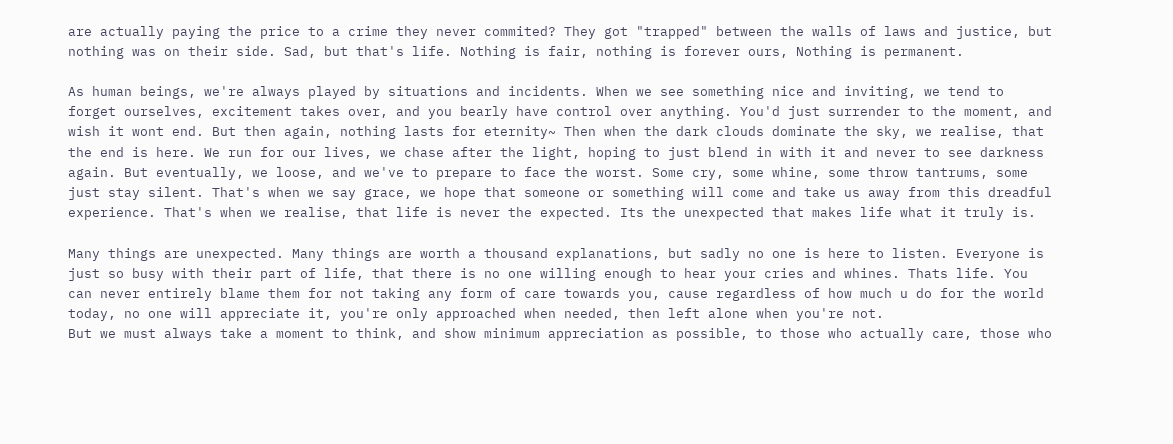are actually paying the price to a crime they never commited? They got "trapped" between the walls of laws and justice, but nothing was on their side. Sad, but that's life. Nothing is fair, nothing is forever ours, Nothing is permanent.

As human beings, we're always played by situations and incidents. When we see something nice and inviting, we tend to forget ourselves, excitement takes over, and you bearly have control over anything. You'd just surrender to the moment, and wish it wont end. But then again, nothing lasts for eternity~ Then when the dark clouds dominate the sky, we realise, that the end is here. We run for our lives, we chase after the light, hoping to just blend in with it and never to see darkness again. But eventually, we loose, and we've to prepare to face the worst. Some cry, some whine, some throw tantrums, some just stay silent. That's when we say grace, we hope that someone or something will come and take us away from this dreadful experience. That's when we realise, that life is never the expected. Its the unexpected that makes life what it truly is.

Many things are unexpected. Many things are worth a thousand explanations, but sadly no one is here to listen. Everyone is just so busy with their part of life, that there is no one willing enough to hear your cries and whines. Thats life. You can never entirely blame them for not taking any form of care towards you, cause regardless of how much u do for the world today, no one will appreciate it, you're only approached when needed, then left alone when you're not.
But we must always take a moment to think, and show minimum appreciation as possible, to those who actually care, those who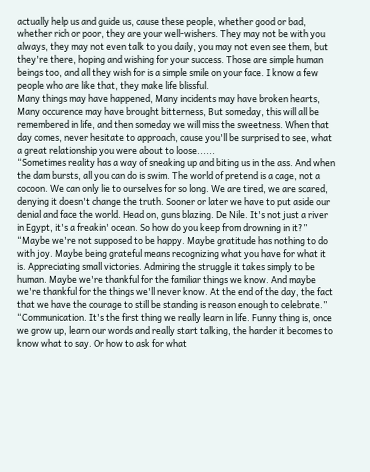actually help us and guide us, cause these people, whether good or bad, whether rich or poor, they are your well-wishers. They may not be with you always, they may not even talk to you daily, you may not even see them, but they're there, hoping and wishing for your success. Those are simple human beings too, and all they wish for is a simple smile on your face. I know a few people who are like that, they make life blissful.
Many things may have happened, Many incidents may have broken hearts, Many occurence may have brought bitterness, But someday, this will all be remembered in life, and then someday we will miss the sweetness. When that day comes, never hesitate to approach, cause you'll be surprised to see, what a great relationship you were about to loose......
“Sometimes reality has a way of sneaking up and biting us in the ass. And when the dam bursts, all you can do is swim. The world of pretend is a cage, not a cocoon. We can only lie to ourselves for so long. We are tired, we are scared, denying it doesn't change the truth. Sooner or later we have to put aside our denial and face the world. Head on, guns blazing. De Nile. It's not just a river in Egypt, it's a freakin' ocean. So how do you keep from drowning in it?”
“Maybe we're not supposed to be happy. Maybe gratitude has nothing to do with joy. Maybe being grateful means recognizing what you have for what it is. Appreciating small victories. Admiring the struggle it takes simply to be human. Maybe we're thankful for the familiar things we know. And maybe we're thankful for the things we'll never know. At the end of the day, the fact that we have the courage to still be standing is reason enough to celebrate.”
“Communication. It's the first thing we really learn in life. Funny thing is, once we grow up, learn our words and really start talking, the harder it becomes to know what to say. Or how to ask for what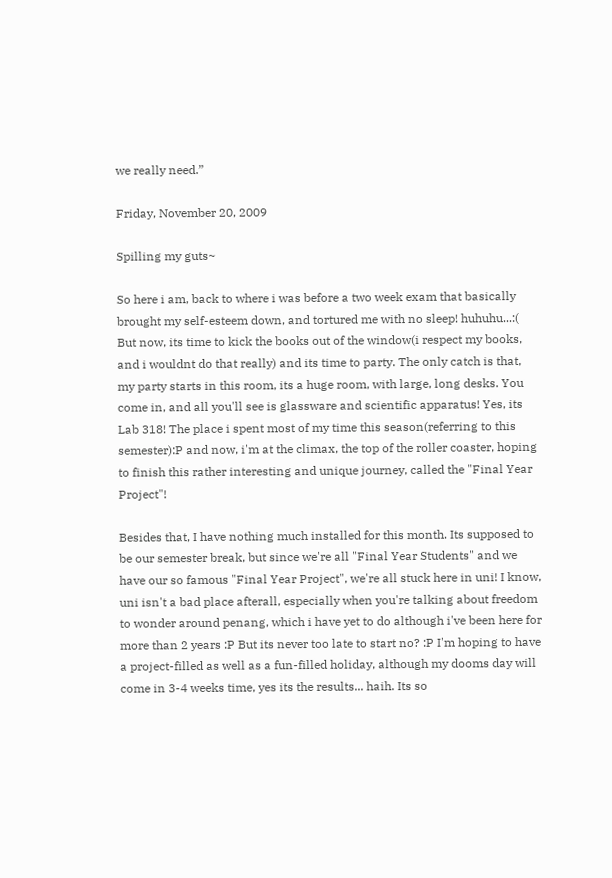we really need.”

Friday, November 20, 2009

Spilling my guts~

So here i am, back to where i was before a two week exam that basically brought my self-esteem down, and tortured me with no sleep! huhuhu...:( But now, its time to kick the books out of the window(i respect my books, and i wouldnt do that really) and its time to party. The only catch is that, my party starts in this room, its a huge room, with large, long desks. You come in, and all you'll see is glassware and scientific apparatus! Yes, its Lab 318! The place i spent most of my time this season(referring to this semester):P and now, i'm at the climax, the top of the roller coaster, hoping to finish this rather interesting and unique journey, called the "Final Year Project"!

Besides that, I have nothing much installed for this month. Its supposed to be our semester break, but since we're all "Final Year Students" and we have our so famous "Final Year Project", we're all stuck here in uni! I know, uni isn't a bad place afterall, especially when you're talking about freedom to wonder around penang, which i have yet to do although i've been here for more than 2 years :P But its never too late to start no? :P I'm hoping to have a project-filled as well as a fun-filled holiday, although my dooms day will come in 3-4 weeks time, yes its the results... haih. Its so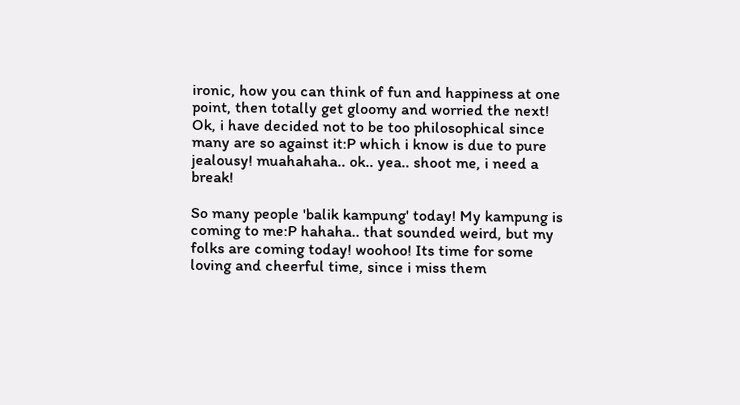ironic, how you can think of fun and happiness at one point, then totally get gloomy and worried the next! Ok, i have decided not to be too philosophical since many are so against it:P which i know is due to pure jealousy! muahahaha.. ok.. yea.. shoot me, i need a break!

So many people 'balik kampung' today! My kampung is coming to me:P hahaha.. that sounded weird, but my folks are coming today! woohoo! Its time for some loving and cheerful time, since i miss them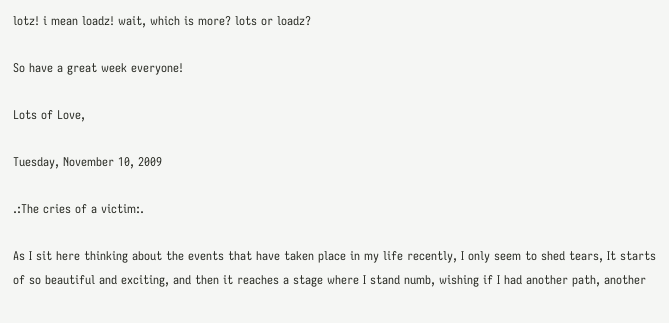lotz! i mean loadz! wait, which is more? lots or loadz?

So have a great week everyone!

Lots of Love,

Tuesday, November 10, 2009

.:The cries of a victim:.

As I sit here thinking about the events that have taken place in my life recently, I only seem to shed tears, It starts of so beautiful and exciting, and then it reaches a stage where I stand numb, wishing if I had another path, another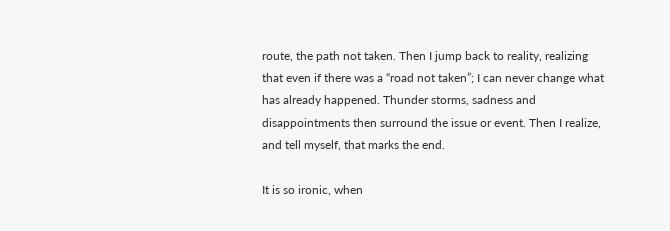route, the path not taken. Then I jump back to reality, realizing that even if there was a “road not taken”; I can never change what has already happened. Thunder storms, sadness and disappointments then surround the issue or event. Then I realize, and tell myself, that marks the end.

It is so ironic, when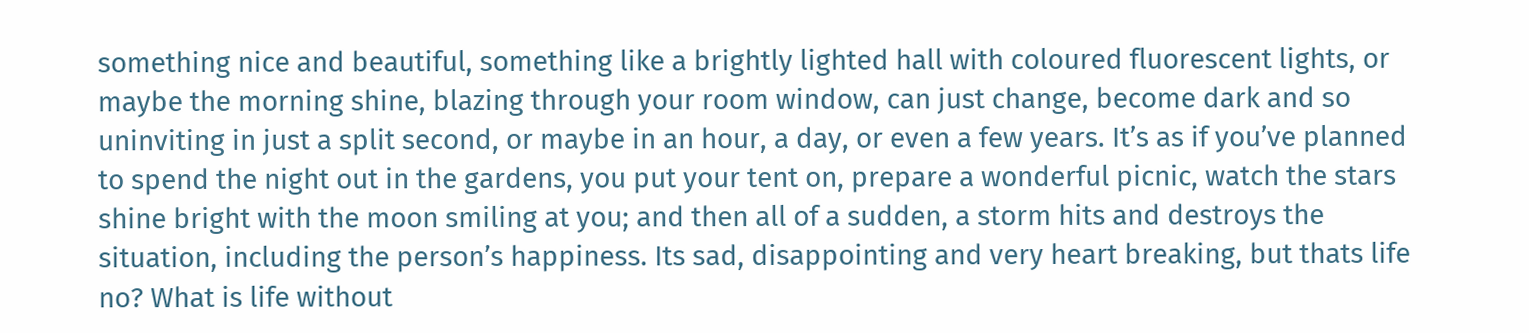something nice and beautiful, something like a brightly lighted hall with coloured fluorescent lights, or maybe the morning shine, blazing through your room window, can just change, become dark and so uninviting in just a split second, or maybe in an hour, a day, or even a few years. It’s as if you’ve planned to spend the night out in the gardens, you put your tent on, prepare a wonderful picnic, watch the stars shine bright with the moon smiling at you; and then all of a sudden, a storm hits and destroys the situation, including the person’s happiness. Its sad, disappointing and very heart breaking, but thats life no? What is life without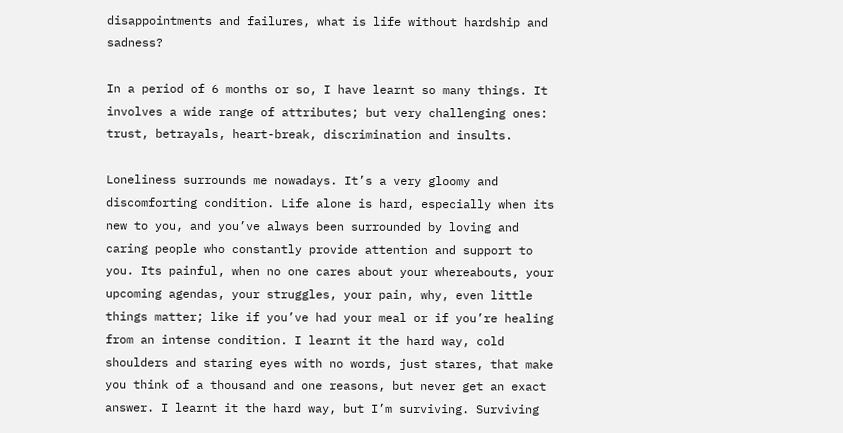disappointments and failures, what is life without hardship and sadness?

In a period of 6 months or so, I have learnt so many things. It involves a wide range of attributes; but very challenging ones: trust, betrayals, heart-break, discrimination and insults.

Loneliness surrounds me nowadays. It’s a very gloomy and discomforting condition. Life alone is hard, especially when its new to you, and you’ve always been surrounded by loving and caring people who constantly provide attention and support to you. Its painful, when no one cares about your whereabouts, your upcoming agendas, your struggles, your pain, why, even little things matter; like if you’ve had your meal or if you’re healing from an intense condition. I learnt it the hard way, cold shoulders and staring eyes with no words, just stares, that make you think of a thousand and one reasons, but never get an exact answer. I learnt it the hard way, but I’m surviving. Surviving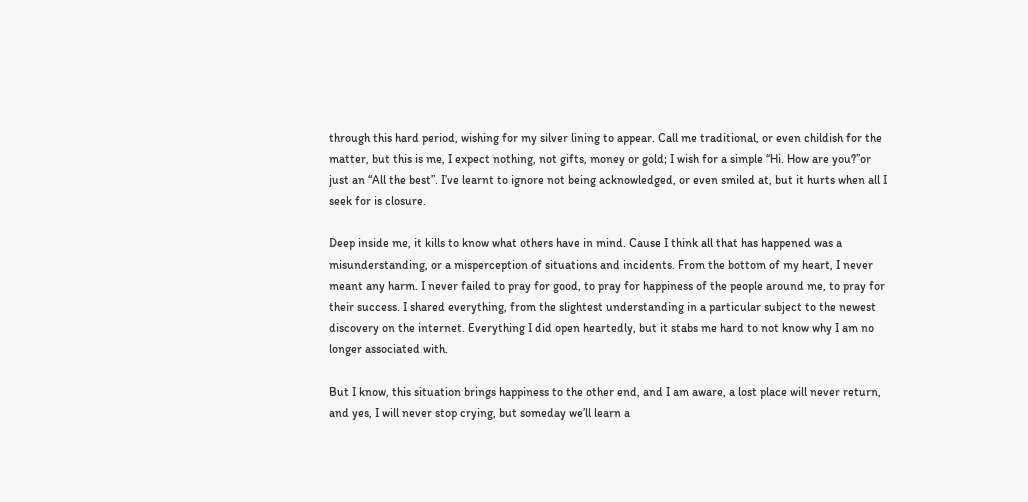through this hard period, wishing for my silver lining to appear. Call me traditional, or even childish for the matter, but this is me, I expect nothing, not gifts, money or gold; I wish for a simple “Hi. How are you?”or just an “All the best”. I’ve learnt to ignore not being acknowledged, or even smiled at, but it hurts when all I seek for is closure.

Deep inside me, it kills to know what others have in mind. Cause I think all that has happened was a misunderstanding, or a misperception of situations and incidents. From the bottom of my heart, I never meant any harm. I never failed to pray for good, to pray for happiness of the people around me, to pray for their success. I shared everything, from the slightest understanding in a particular subject to the newest discovery on the internet. Everything I did open heartedly, but it stabs me hard to not know why I am no longer associated with.

But I know, this situation brings happiness to the other end, and I am aware, a lost place will never return, and yes, I will never stop crying, but someday we’ll learn a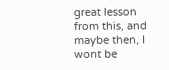great lesson from this, and maybe then, I wont be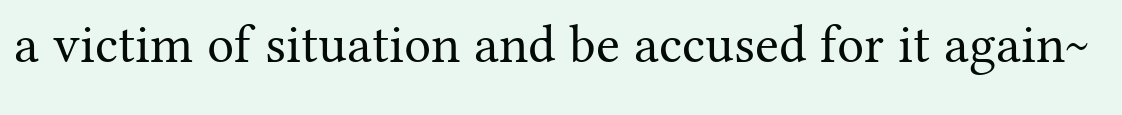a victim of situation and be accused for it again~